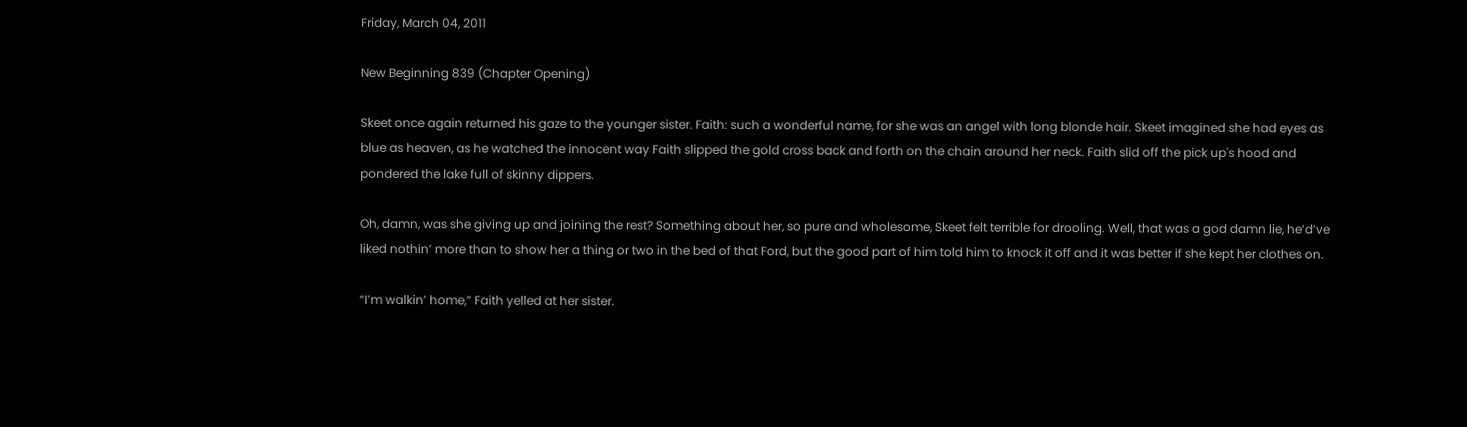Friday, March 04, 2011

New Beginning 839 (Chapter Opening)

Skeet once again returned his gaze to the younger sister. Faith: such a wonderful name, for she was an angel with long blonde hair. Skeet imagined she had eyes as blue as heaven, as he watched the innocent way Faith slipped the gold cross back and forth on the chain around her neck. Faith slid off the pick up's hood and pondered the lake full of skinny dippers.

Oh, damn, was she giving up and joining the rest? Something about her, so pure and wholesome, Skeet felt terrible for drooling. Well, that was a god damn lie, he’d’ve liked nothin’ more than to show her a thing or two in the bed of that Ford, but the good part of him told him to knock it off and it was better if she kept her clothes on.

“I’m walkin’ home,” Faith yelled at her sister.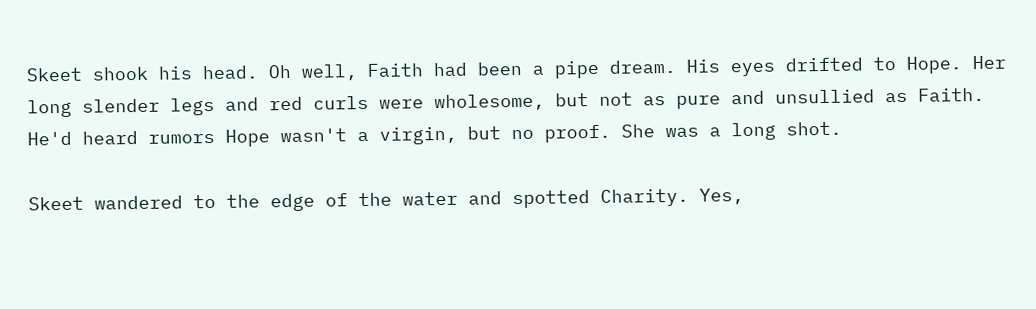Skeet shook his head. Oh well, Faith had been a pipe dream. His eyes drifted to Hope. Her long slender legs and red curls were wholesome, but not as pure and unsullied as Faith. He'd heard rumors Hope wasn't a virgin, but no proof. She was a long shot.

Skeet wandered to the edge of the water and spotted Charity. Yes,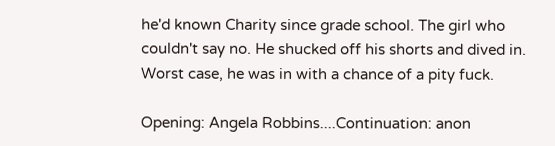he'd known Charity since grade school. The girl who couldn't say no. He shucked off his shorts and dived in. Worst case, he was in with a chance of a pity fuck.

Opening: Angela Robbins....Continuation: anon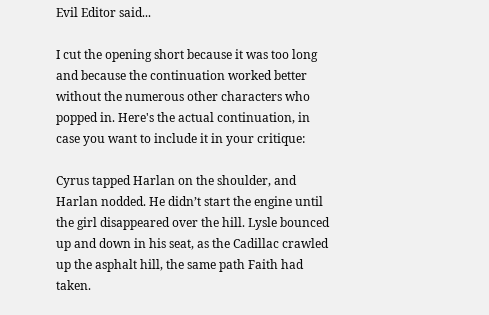Evil Editor said...

I cut the opening short because it was too long and because the continuation worked better without the numerous other characters who popped in. Here's the actual continuation, in case you want to include it in your critique:

Cyrus tapped Harlan on the shoulder, and Harlan nodded. He didn’t start the engine until the girl disappeared over the hill. Lysle bounced up and down in his seat, as the Cadillac crawled up the asphalt hill, the same path Faith had taken.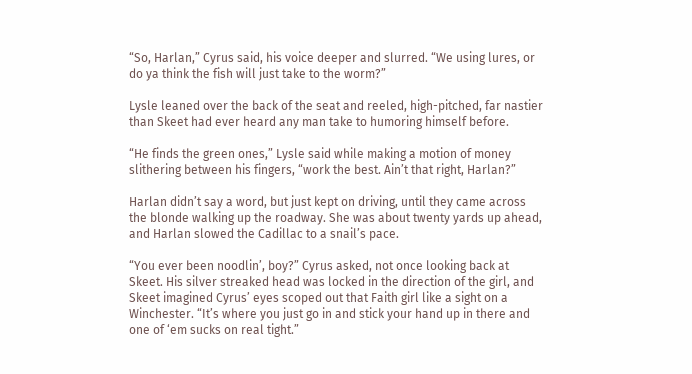“So, Harlan,” Cyrus said, his voice deeper and slurred. “We using lures, or do ya think the fish will just take to the worm?”

Lysle leaned over the back of the seat and reeled, high-pitched, far nastier than Skeet had ever heard any man take to humoring himself before.

“He finds the green ones,” Lysle said while making a motion of money slithering between his fingers, “work the best. Ain’t that right, Harlan?”

Harlan didn’t say a word, but just kept on driving, until they came across the blonde walking up the roadway. She was about twenty yards up ahead, and Harlan slowed the Cadillac to a snail’s pace.

“You ever been noodlin’, boy?” Cyrus asked, not once looking back at Skeet. His silver streaked head was locked in the direction of the girl, and Skeet imagined Cyrus’ eyes scoped out that Faith girl like a sight on a Winchester. “It’s where you just go in and stick your hand up in there and one of ‘em sucks on real tight.”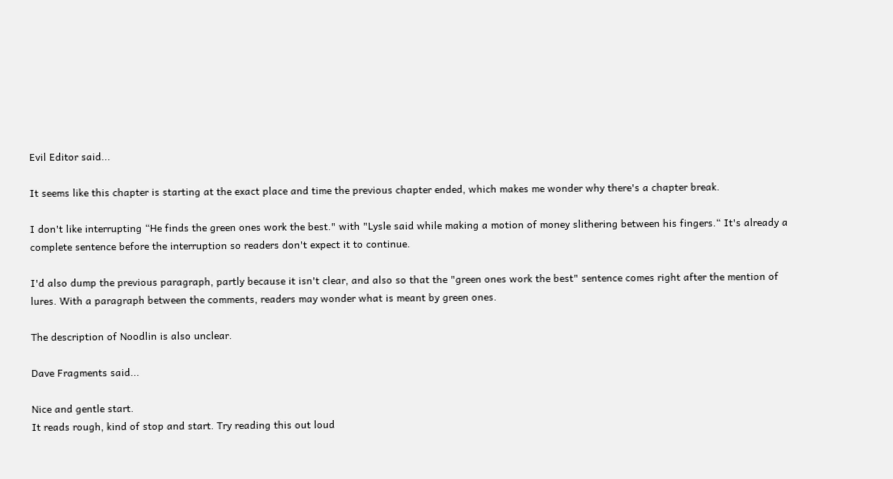Evil Editor said...

It seems like this chapter is starting at the exact place and time the previous chapter ended, which makes me wonder why there's a chapter break.

I don't like interrupting “He finds the green ones work the best." with "Lysle said while making a motion of money slithering between his fingers.“ It's already a complete sentence before the interruption so readers don't expect it to continue.

I'd also dump the previous paragraph, partly because it isn't clear, and also so that the "green ones work the best" sentence comes right after the mention of lures. With a paragraph between the comments, readers may wonder what is meant by green ones.

The description of Noodlin is also unclear.

Dave Fragments said...

Nice and gentle start.
It reads rough, kind of stop and start. Try reading this out loud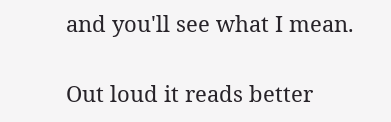and you'll see what I mean.

Out loud it reads better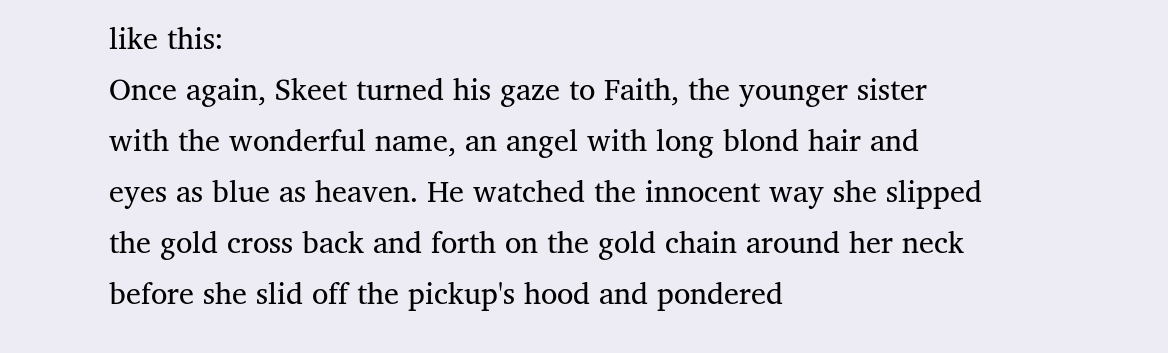like this:
Once again, Skeet turned his gaze to Faith, the younger sister with the wonderful name, an angel with long blond hair and eyes as blue as heaven. He watched the innocent way she slipped the gold cross back and forth on the gold chain around her neck before she slid off the pickup's hood and pondered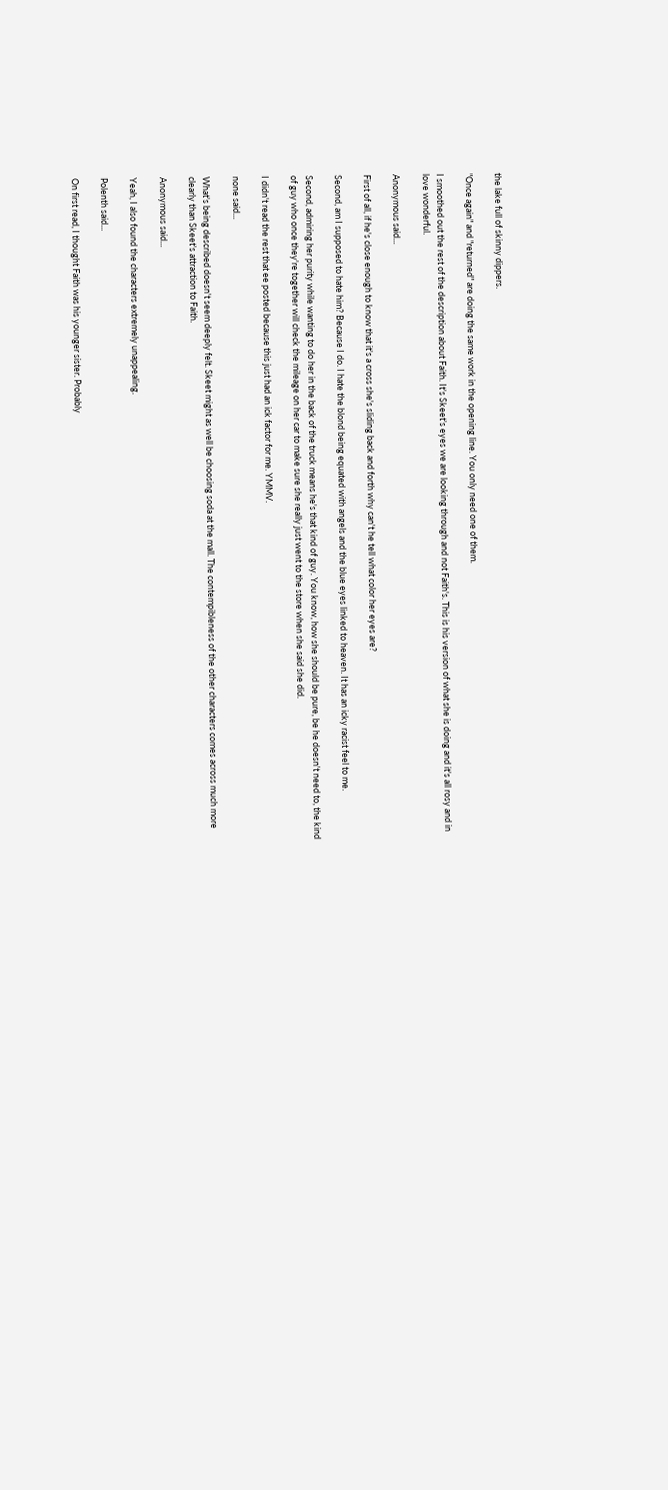the lake full of skinny dippers.

"Once again" and "returned" are doing the same work in the opening line. You only need one of them.

I smoothed out the rest of the description about Faith. It's Skeet's eyes we are looking through and not Faith's. This is his version of what she is doing and it's all rosy and in love wonderful.

Anonymous said...

First of all, if he's close enough to know that it's a cross she's sliding back and forth why can't he tell what color her eyes are?

Second, am I supposed to hate him? Because I do. I hate the blond being equated with angels and the blue eyes linked to heaven. It has an icky racist feel to me.

Second, admiring her purity while wanting to do her in the back of the truck means he's that kind of guy. You know, how she should be pure, be he doesn't need to, the kind of guy who once they're together will check the mileage on her car to make sure she really just went to the store when she said she did.

I didn't read the rest that ee posted because this just had an ick factor for me. YMMV.

none said...

What's being described doesn't seem deeply felt. Skeet might as well be choosing soda at the mall. The contempibleness of the other characters comes across much more clearly than Skeet's attraction to Faith.

Anonymous said...

Yeah, I also found the characters extremely unappealing.

Polenth said...

On first read, I thought Faith was his younger sister. Probably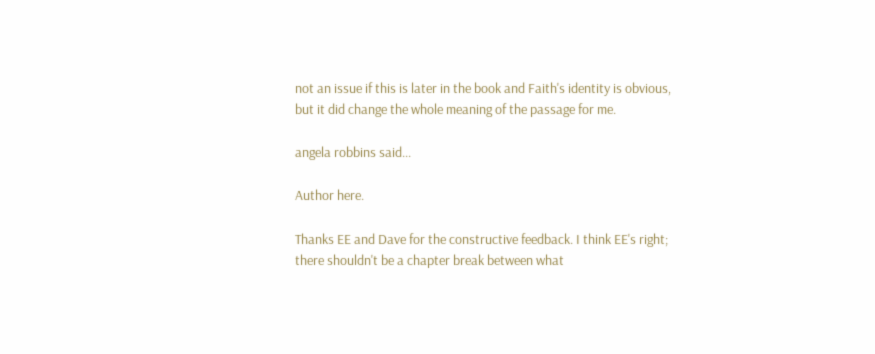not an issue if this is later in the book and Faith's identity is obvious, but it did change the whole meaning of the passage for me.

angela robbins said...

Author here.

Thanks EE and Dave for the constructive feedback. I think EE's right; there shouldn't be a chapter break between what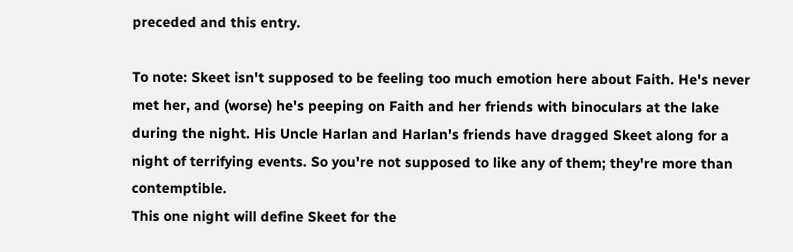preceded and this entry.

To note: Skeet isn't supposed to be feeling too much emotion here about Faith. He's never met her, and (worse) he's peeping on Faith and her friends with binoculars at the lake during the night. His Uncle Harlan and Harlan's friends have dragged Skeet along for a night of terrifying events. So you're not supposed to like any of them; they're more than contemptible.
This one night will define Skeet for the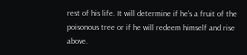rest of his life. It will determine if he's a fruit of the poisonous tree or if he will redeem himself and rise above.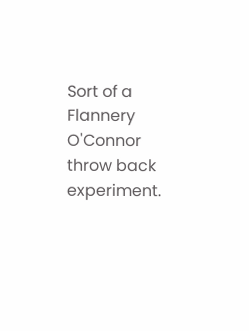Sort of a Flannery O'Connor throw back experiment.